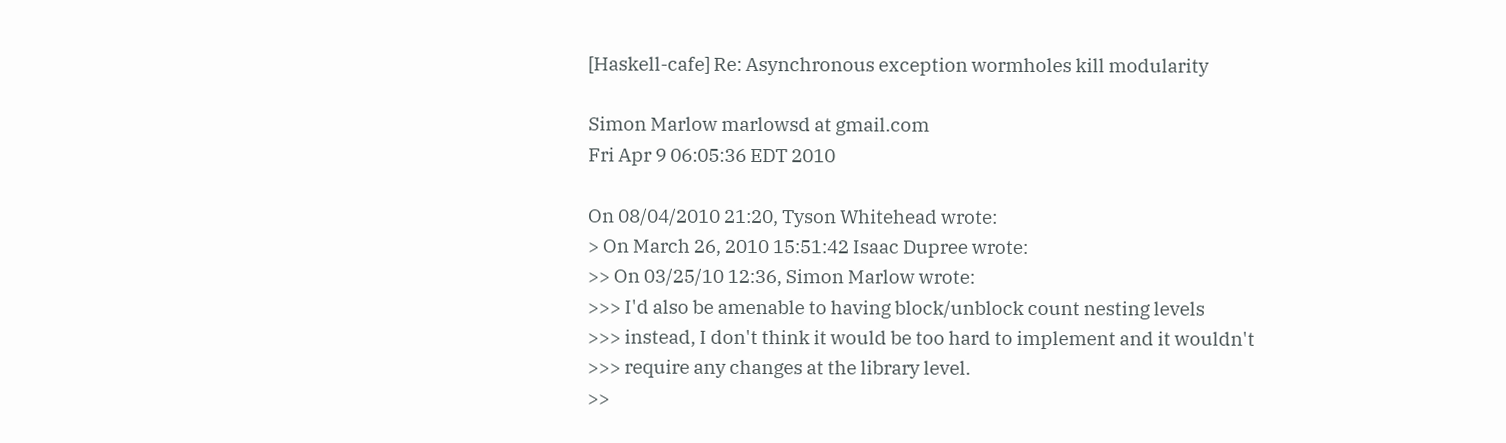[Haskell-cafe] Re: Asynchronous exception wormholes kill modularity

Simon Marlow marlowsd at gmail.com
Fri Apr 9 06:05:36 EDT 2010

On 08/04/2010 21:20, Tyson Whitehead wrote:
> On March 26, 2010 15:51:42 Isaac Dupree wrote:
>> On 03/25/10 12:36, Simon Marlow wrote:
>>> I'd also be amenable to having block/unblock count nesting levels
>>> instead, I don't think it would be too hard to implement and it wouldn't
>>> require any changes at the library level.
>>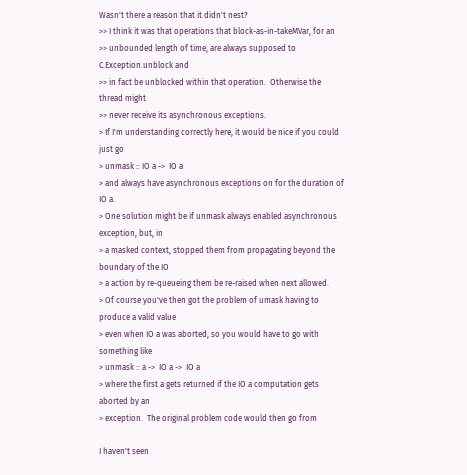Wasn't there a reason that it didn't nest?
>> I think it was that operations that block-as-in-takeMVar, for an
>> unbounded length of time, are always supposed to C.Exception.unblock and
>> in fact be unblocked within that operation.  Otherwise the thread might
>> never receive its asynchronous exceptions.
> If I'm understanding correctly here, it would be nice if you could just go
> unmask :: IO a ->  IO a
> and always have asynchronous exceptions on for the duration of IO a.
> One solution might be if unmask always enabled asynchronous exception, but, in
> a masked context, stopped them from propagating beyond the boundary of the IO
> a action by re-queueing them be re-raised when next allowed.
> Of course you've then got the problem of umask having to produce a valid value
> even when IO a was aborted, so you would have to go with something like
> unmask :: a ->  IO a ->  IO a
> where the first a gets returned if the IO a computation gets aborted by an
> exception.  The original problem code would then go from

I haven't seen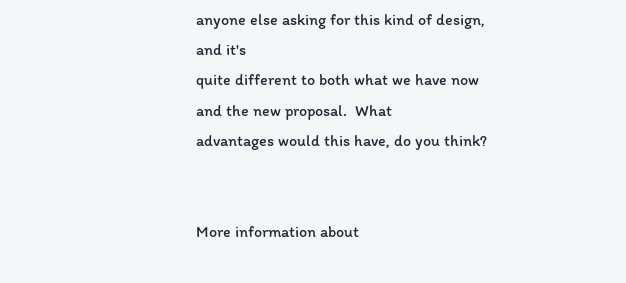anyone else asking for this kind of design, and it's
quite different to both what we have now and the new proposal.  What
advantages would this have, do you think?


More information about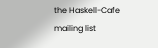the Haskell-Cafe mailing list